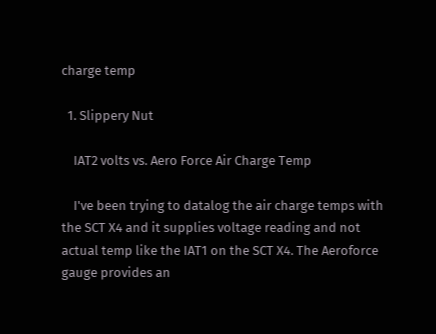charge temp

  1. Slippery Nut

    IAT2 volts vs. Aero Force Air Charge Temp

    I've been trying to datalog the air charge temps with the SCT X4 and it supplies voltage reading and not actual temp like the IAT1 on the SCT X4. The Aeroforce gauge provides an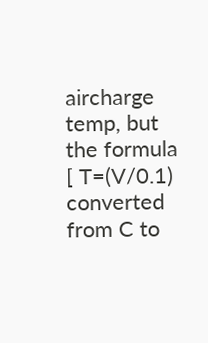aircharge temp, but the formula [ T=(V/0.1) converted from C to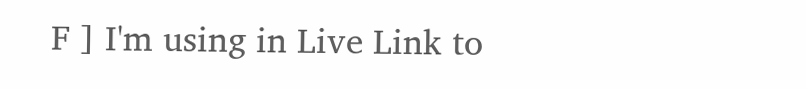F ] I'm using in Live Link to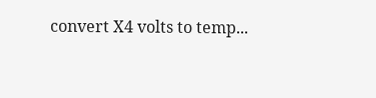convert X4 volts to temp...